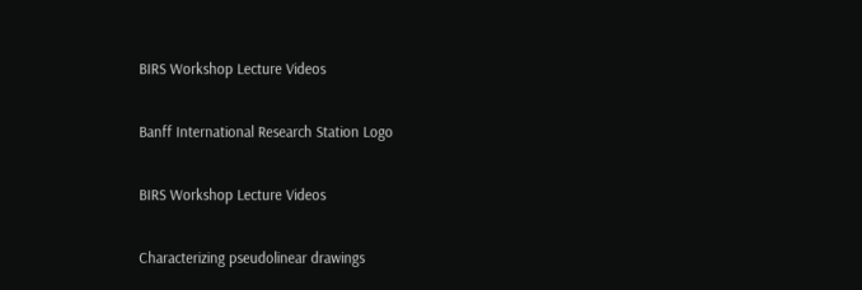BIRS Workshop Lecture Videos

Banff International Research Station Logo

BIRS Workshop Lecture Videos

Characterizing pseudolinear drawings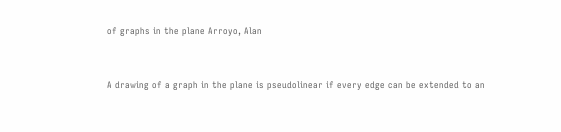of graphs in the plane Arroyo, Alan


A drawing of a graph in the plane is pseudolinear if every edge can be extended to an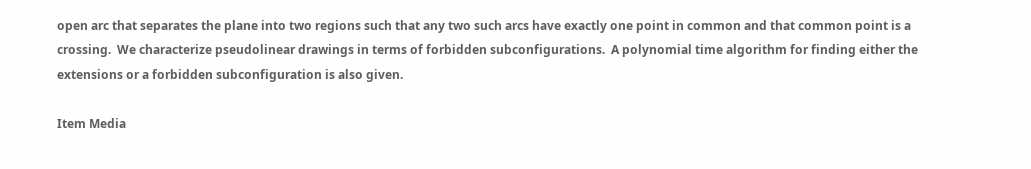open arc that separates the plane into two regions such that any two such arcs have exactly one point in common and that common point is a crossing.  We characterize pseudolinear drawings in terms of forbidden subconfigurations.  A polynomial time algorithm for finding either the extensions or a forbidden subconfiguration is also given.

Item Media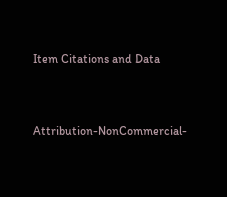Item Citations and Data


Attribution-NonCommercial-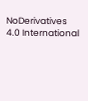NoDerivatives 4.0 International